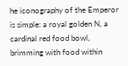he iconography of the Emperor is simple: a royal golden N, a cardinal red food bowl, brimming with food within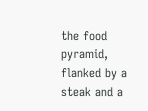the food pyramid, flanked by a steak and a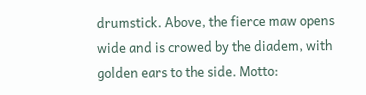drumstick. Above, the fierce maw opens wide and is crowed by the diadem, with golden ears to the side. Motto: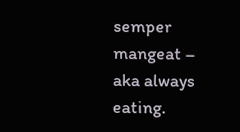semper mangeat – aka always eating.